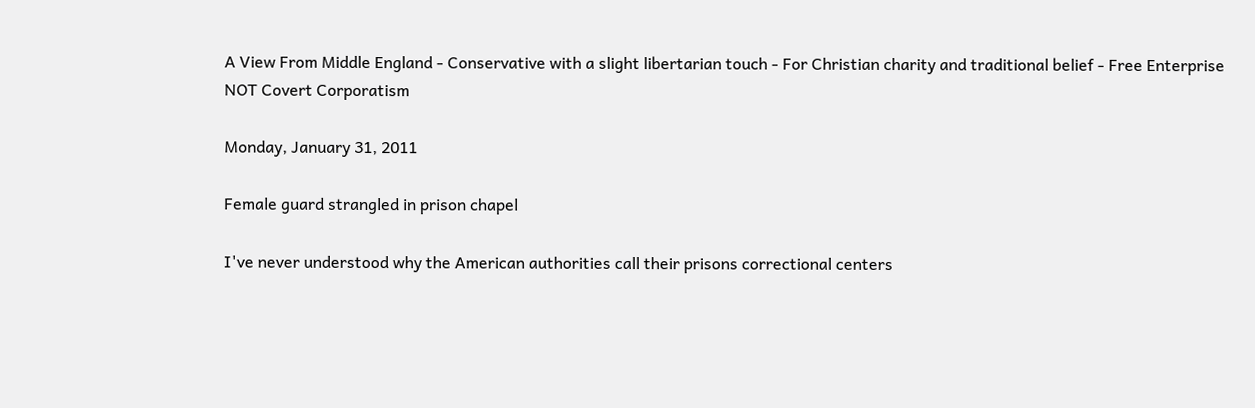A View From Middle England - Conservative with a slight libertarian touch - For Christian charity and traditional belief - Free Enterprise NOT Covert Corporatism

Monday, January 31, 2011

Female guard strangled in prison chapel

I've never understood why the American authorities call their prisons correctional centers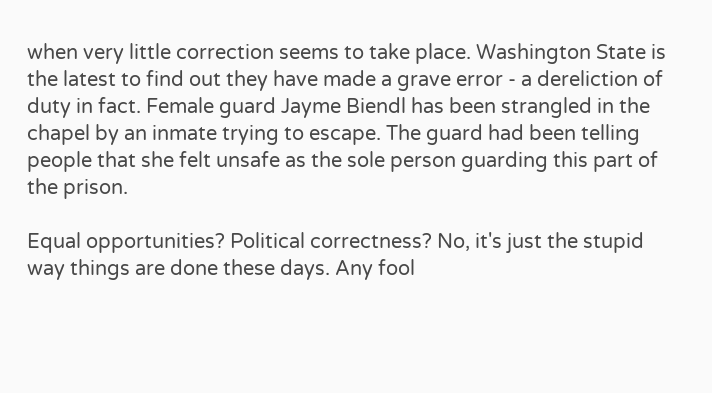when very little correction seems to take place. Washington State is the latest to find out they have made a grave error - a dereliction of duty in fact. Female guard Jayme Biendl has been strangled in the chapel by an inmate trying to escape. The guard had been telling people that she felt unsafe as the sole person guarding this part of the prison.

Equal opportunities? Political correctness? No, it's just the stupid way things are done these days. Any fool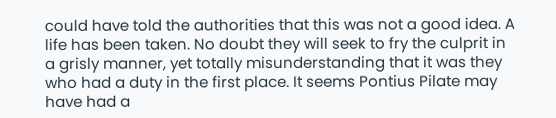could have told the authorities that this was not a good idea. A life has been taken. No doubt they will seek to fry the culprit in a grisly manner, yet totally misunderstanding that it was they who had a duty in the first place. It seems Pontius Pilate may have had a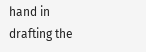hand in drafting the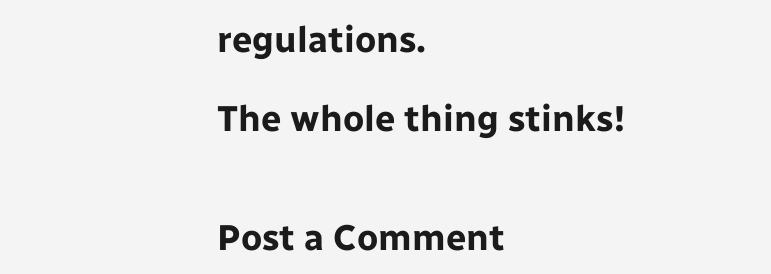regulations.

The whole thing stinks!


Post a Comment